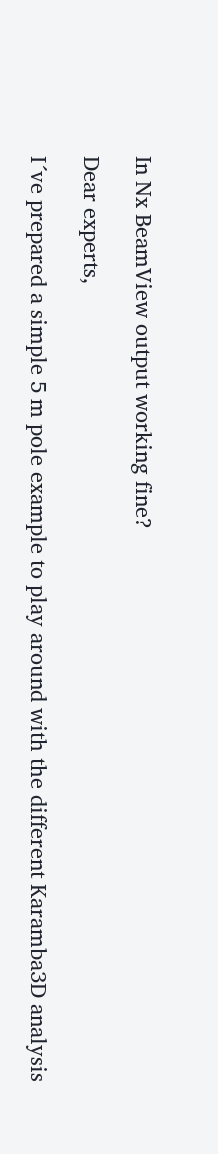In Nx BeamView output working fine?

Dear experts,

I´ve prepared a simple 5 m pole example to play around with the different Karamba3D analysis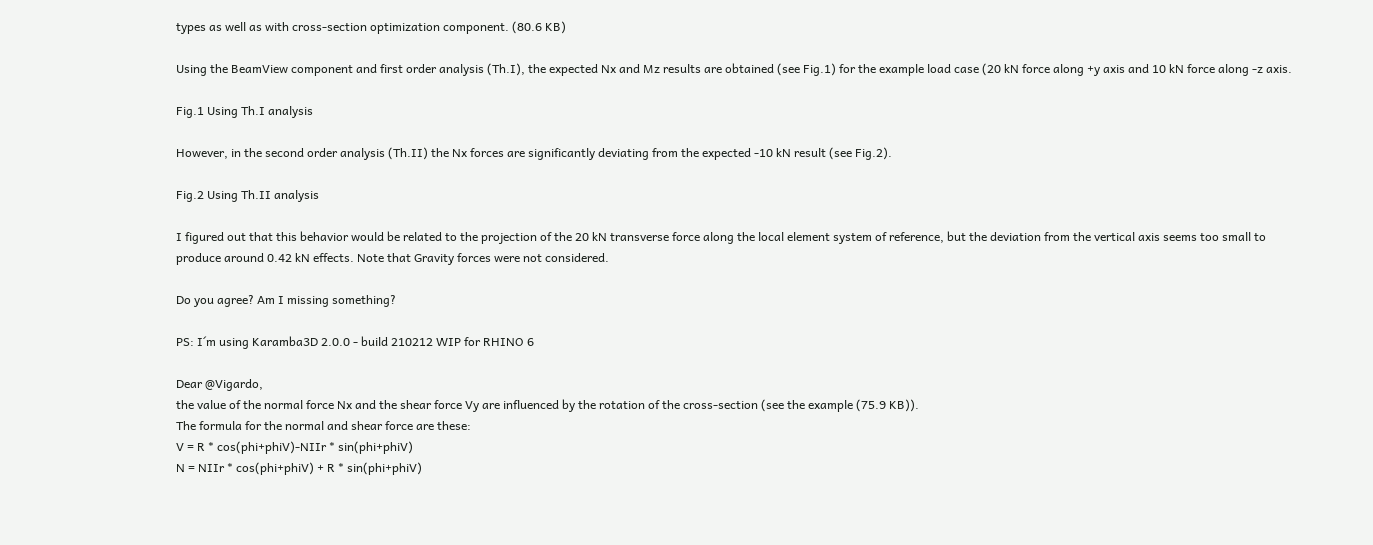types as well as with cross-section optimization component. (80.6 KB)

Using the BeamView component and first order analysis (Th.I), the expected Nx and Mz results are obtained (see Fig.1) for the example load case (20 kN force along +y axis and 10 kN force along -z axis.

Fig.1 Using Th.I analysis

However, in the second order analysis (Th.II) the Nx forces are significantly deviating from the expected -10 kN result (see Fig.2).

Fig.2 Using Th.II analysis

I figured out that this behavior would be related to the projection of the 20 kN transverse force along the local element system of reference, but the deviation from the vertical axis seems too small to produce around 0.42 kN effects. Note that Gravity forces were not considered.

Do you agree? Am I missing something?

PS: I´m using Karamba3D 2.0.0 - build 210212 WIP for RHINO 6

Dear @Vigardo,
the value of the normal force Nx and the shear force Vy are influenced by the rotation of the cross-section (see the example (75.9 KB)).
The formula for the normal and shear force are these:
V = R * cos(phi+phiV)-NIIr * sin(phi+phiV)
N = NIIr * cos(phi+phiV) + R * sin(phi+phiV)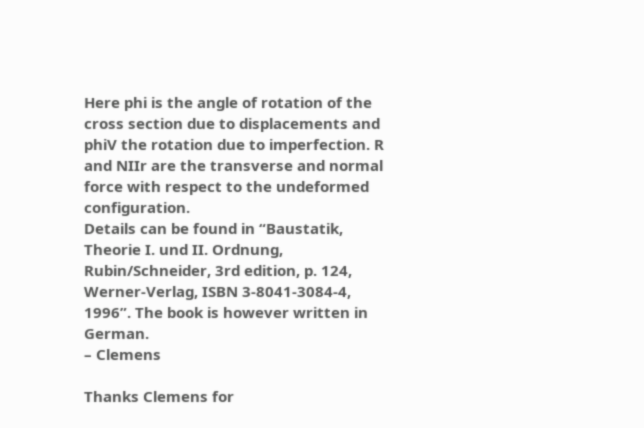Here phi is the angle of rotation of the cross section due to displacements and phiV the rotation due to imperfection. R and NIIr are the transverse and normal force with respect to the undeformed configuration.
Details can be found in “Baustatik, Theorie I. und II. Ordnung, Rubin/Schneider, 3rd edition, p. 124, Werner-Verlag, ISBN 3-8041-3084-4, 1996”. The book is however written in German.
– Clemens

Thanks Clemens for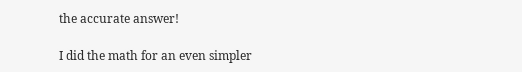the accurate answer!

I did the math for an even simpler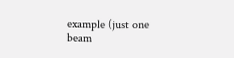example (just one beam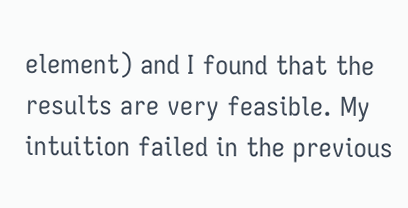element) and I found that the results are very feasible. My intuition failed in the previous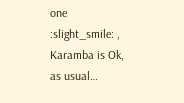one :slight_smile: , Karamba is Ok, as usual…